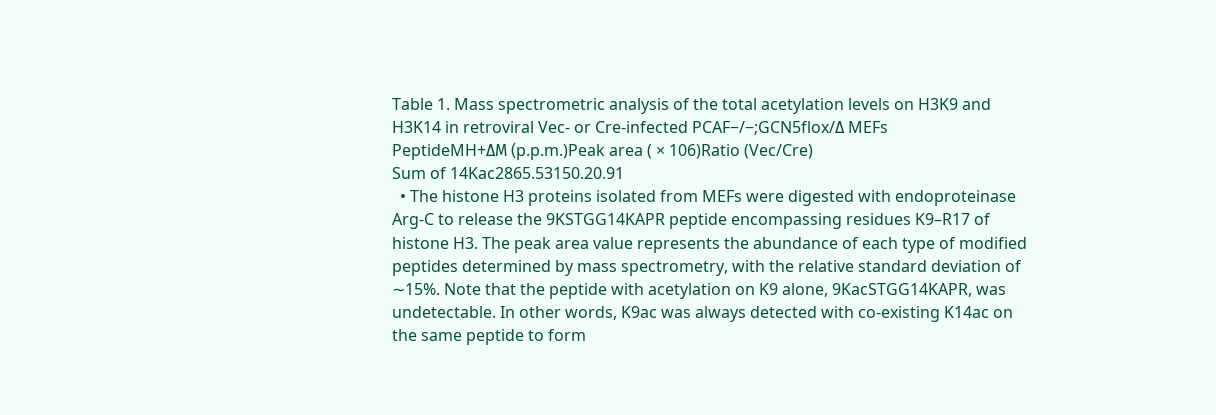Table 1. Mass spectrometric analysis of the total acetylation levels on H3K9 and H3K14 in retroviral Vec‐ or Cre‐infected PCAF−/−;GCN5flox/Δ MEFs
PeptideMH+ΔM (p.p.m.)Peak area ( × 106)Ratio (Vec/Cre)
Sum of 14Kac2865.53150.20.91
  • The histone H3 proteins isolated from MEFs were digested with endoproteinase Arg‐C to release the 9KSTGG14KAPR peptide encompassing residues K9–R17 of histone H3. The peak area value represents the abundance of each type of modified peptides determined by mass spectrometry, with the relative standard deviation of ∼15%. Note that the peptide with acetylation on K9 alone, 9KacSTGG14KAPR, was undetectable. In other words, K9ac was always detected with co‐existing K14ac on the same peptide to form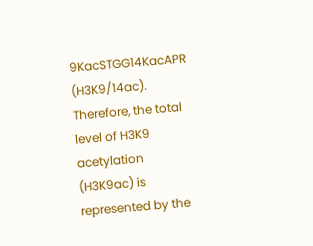9KacSTGG14KacAPR (H3K9/14ac). Therefore, the total level of H3K9 acetylation (H3K9ac) is represented by the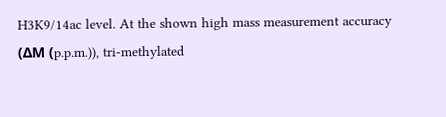H3K9/14ac level. At the shown high mass measurement accuracy (ΔM (p.p.m.)), tri‐methylated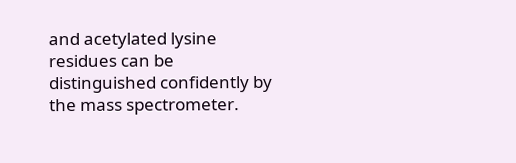and acetylated lysine residues can be distinguished confidently by the mass spectrometer.